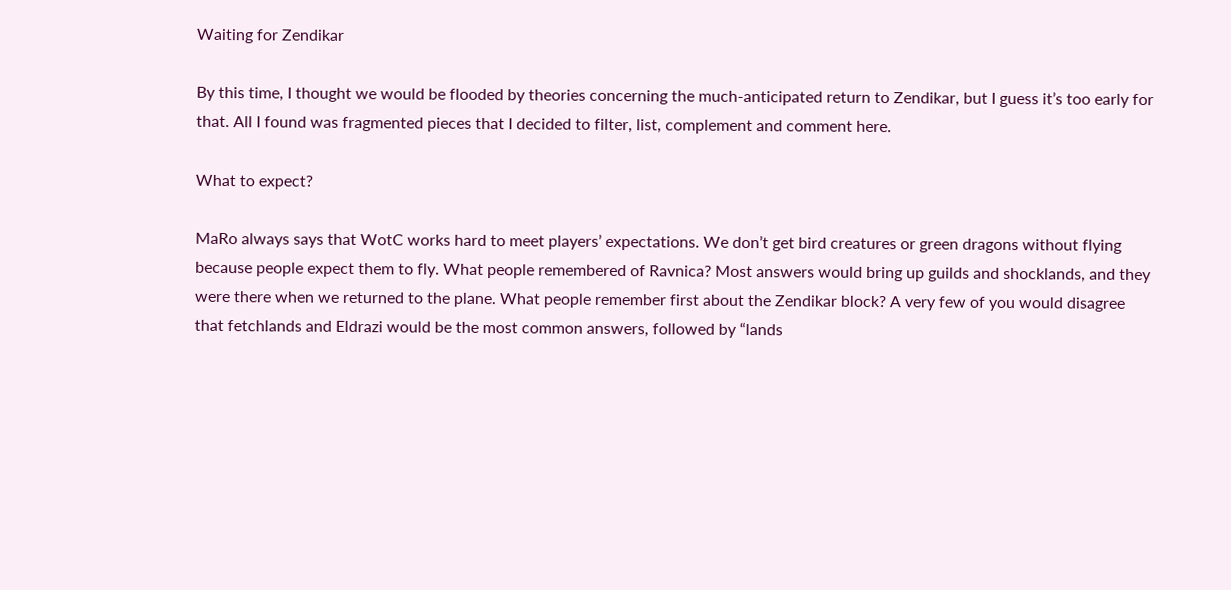Waiting for Zendikar

By this time, I thought we would be flooded by theories concerning the much-anticipated return to Zendikar, but I guess it’s too early for that. All I found was fragmented pieces that I decided to filter, list, complement and comment here.

What to expect?

MaRo always says that WotC works hard to meet players’ expectations. We don’t get bird creatures or green dragons without flying because people expect them to fly. What people remembered of Ravnica? Most answers would bring up guilds and shocklands, and they were there when we returned to the plane. What people remember first about the Zendikar block? A very few of you would disagree that fetchlands and Eldrazi would be the most common answers, followed by “lands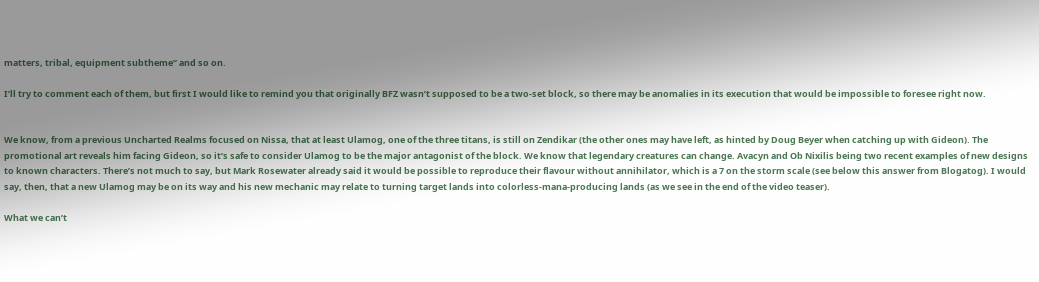matters, tribal, equipment subtheme” and so on.

I’ll try to comment each of them, but first I would like to remind you that originally BFZ wasn’t supposed to be a two-set block, so there may be anomalies in its execution that would be impossible to foresee right now.


We know, from a previous Uncharted Realms focused on Nissa, that at least Ulamog, one of the three titans, is still on Zendikar (the other ones may have left, as hinted by Doug Beyer when catching up with Gideon). The promotional art reveals him facing Gideon, so it’s safe to consider Ulamog to be the major antagonist of the block. We know that legendary creatures can change. Avacyn and Ob Nixilis being two recent examples of new designs to known characters. There’s not much to say, but Mark Rosewater already said it would be possible to reproduce their flavour without annihilator, which is a 7 on the storm scale (see below this answer from Blogatog). I would say, then, that a new Ulamog may be on its way and his new mechanic may relate to turning target lands into colorless-mana-producing lands (as we see in the end of the video teaser).

What we can’t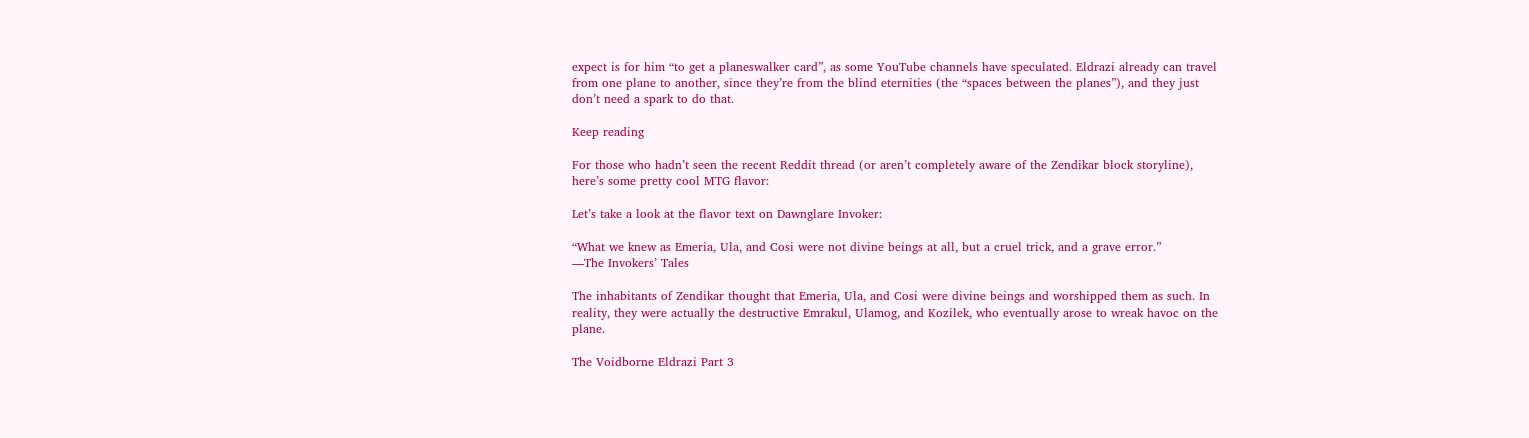expect is for him “to get a planeswalker card”, as some YouTube channels have speculated. Eldrazi already can travel from one plane to another, since they’re from the blind eternities (the “spaces between the planes”), and they just don’t need a spark to do that.

Keep reading

For those who hadn’t seen the recent Reddit thread (or aren’t completely aware of the Zendikar block storyline), here’s some pretty cool MTG flavor:

Let’s take a look at the flavor text on Dawnglare Invoker:

“What we knew as Emeria, Ula, and Cosi were not divine beings at all, but a cruel trick, and a grave error.”
—The Invokers’ Tales

The inhabitants of Zendikar thought that Emeria, Ula, and Cosi were divine beings and worshipped them as such. In reality, they were actually the destructive Emrakul, Ulamog, and Kozilek, who eventually arose to wreak havoc on the plane.

The Voidborne Eldrazi Part 3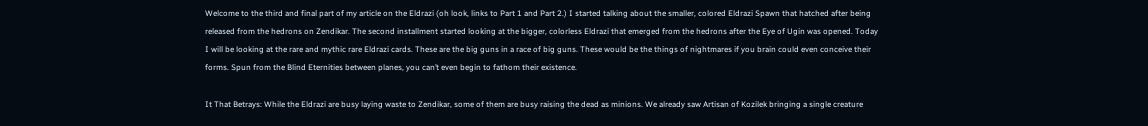Welcome to the third and final part of my article on the Eldrazi (oh look, links to Part 1 and Part 2.) I started talking about the smaller, colored Eldrazi Spawn that hatched after being released from the hedrons on Zendikar. The second installment started looking at the bigger, colorless Eldrazi that emerged from the hedrons after the Eye of Ugin was opened. Today I will be looking at the rare and mythic rare Eldrazi cards. These are the big guns in a race of big guns. These would be the things of nightmares if you brain could even conceive their forms. Spun from the Blind Eternities between planes, you can’t even begin to fathom their existence.

It That Betrays: While the Eldrazi are busy laying waste to Zendikar, some of them are busy raising the dead as minions. We already saw Artisan of Kozilek bringing a single creature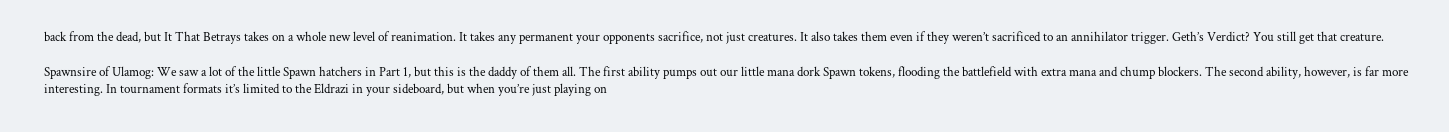back from the dead, but It That Betrays takes on a whole new level of reanimation. It takes any permanent your opponents sacrifice, not just creatures. It also takes them even if they weren’t sacrificed to an annihilator trigger. Geth’s Verdict? You still get that creature.

Spawnsire of Ulamog: We saw a lot of the little Spawn hatchers in Part 1, but this is the daddy of them all. The first ability pumps out our little mana dork Spawn tokens, flooding the battlefield with extra mana and chump blockers. The second ability, however, is far more interesting. In tournament formats it’s limited to the Eldrazi in your sideboard, but when you’re just playing on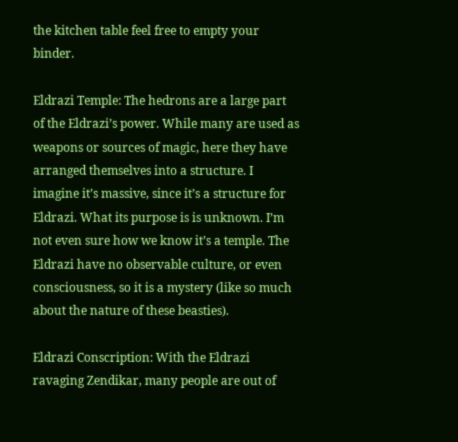the kitchen table feel free to empty your binder.

Eldrazi Temple: The hedrons are a large part of the Eldrazi’s power. While many are used as weapons or sources of magic, here they have arranged themselves into a structure. I imagine it’s massive, since it’s a structure for Eldrazi. What its purpose is is unknown. I’m not even sure how we know it’s a temple. The Eldrazi have no observable culture, or even consciousness, so it is a mystery (like so much about the nature of these beasties).

Eldrazi Conscription: With the Eldrazi ravaging Zendikar, many people are out of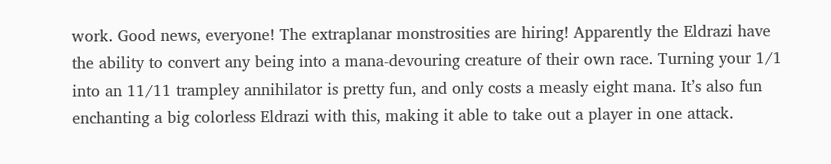work. Good news, everyone! The extraplanar monstrosities are hiring! Apparently the Eldrazi have the ability to convert any being into a mana-devouring creature of their own race. Turning your 1/1 into an 11/11 trampley annihilator is pretty fun, and only costs a measly eight mana. It’s also fun enchanting a big colorless Eldrazi with this, making it able to take out a player in one attack.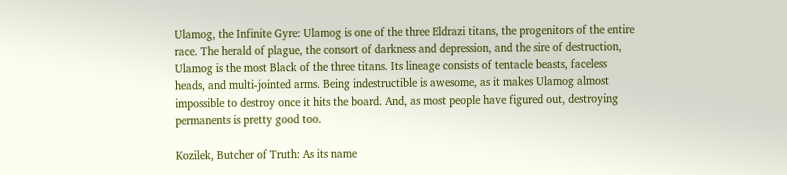Ulamog, the Infinite Gyre: Ulamog is one of the three Eldrazi titans, the progenitors of the entire race. The herald of plague, the consort of darkness and depression, and the sire of destruction, Ulamog is the most Black of the three titans. Its lineage consists of tentacle beasts, faceless heads, and multi-jointed arms. Being indestructible is awesome, as it makes Ulamog almost impossible to destroy once it hits the board. And, as most people have figured out, destroying permanents is pretty good too.

Kozilek, Butcher of Truth: As its name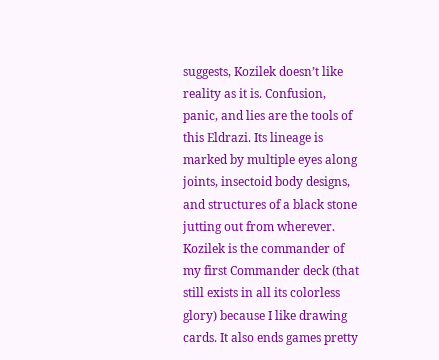suggests, Kozilek doesn’t like reality as it is. Confusion, panic, and lies are the tools of this Eldrazi. Its lineage is marked by multiple eyes along joints, insectoid body designs, and structures of a black stone jutting out from wherever. Kozilek is the commander of my first Commander deck (that still exists in all its colorless glory) because I like drawing cards. It also ends games pretty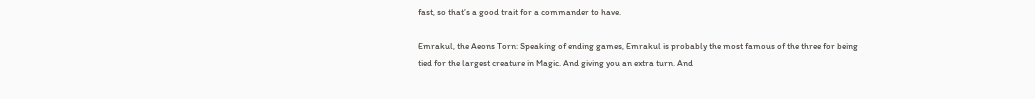fast, so that’s a good trait for a commander to have.

Emrakul, the Aeons Torn: Speaking of ending games, Emrakul is probably the most famous of the three for being tied for the largest creature in Magic. And giving you an extra turn. And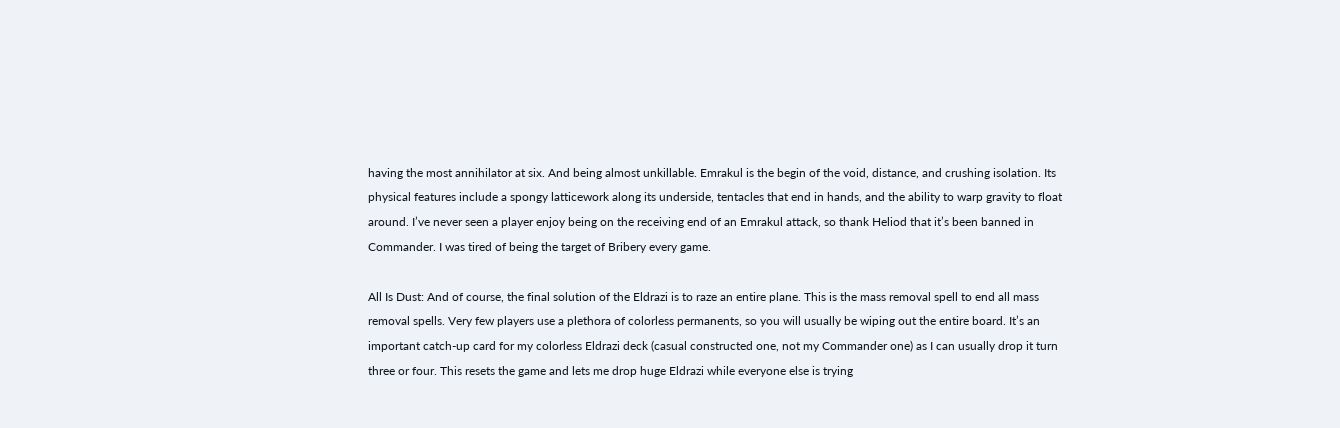having the most annihilator at six. And being almost unkillable. Emrakul is the begin of the void, distance, and crushing isolation. Its physical features include a spongy latticework along its underside, tentacles that end in hands, and the ability to warp gravity to float around. I’ve never seen a player enjoy being on the receiving end of an Emrakul attack, so thank Heliod that it’s been banned in Commander. I was tired of being the target of Bribery every game.

All Is Dust: And of course, the final solution of the Eldrazi is to raze an entire plane. This is the mass removal spell to end all mass removal spells. Very few players use a plethora of colorless permanents, so you will usually be wiping out the entire board. It’s an important catch-up card for my colorless Eldrazi deck (casual constructed one, not my Commander one) as I can usually drop it turn three or four. This resets the game and lets me drop huge Eldrazi while everyone else is trying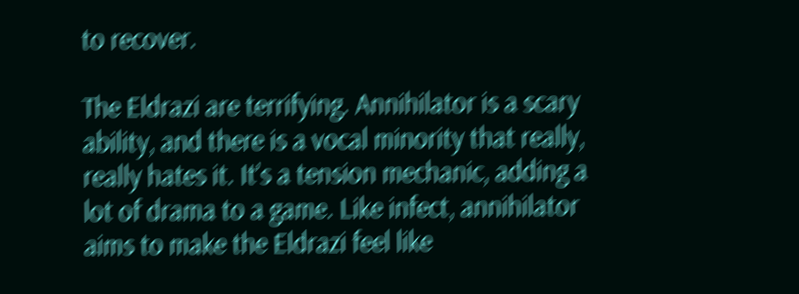to recover.

The Eldrazi are terrifying. Annihilator is a scary ability, and there is a vocal minority that really, really hates it. It’s a tension mechanic, adding a lot of drama to a game. Like infect, annihilator aims to make the Eldrazi feel like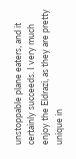unstoppable plane eaters, and it certainly succeeds. I very much enjoy the Eldrazi, as they are pretty unique in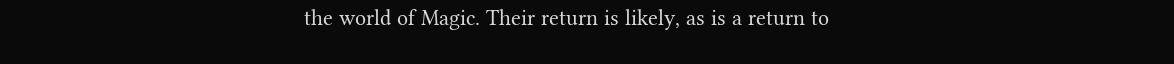the world of Magic. Their return is likely, as is a return to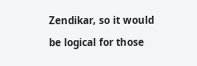Zendikar, so it would be logical for those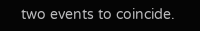two events to coincide.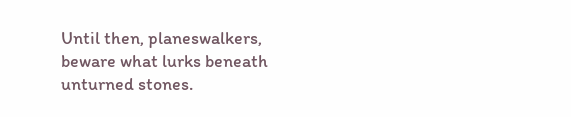Until then, planeswalkers, beware what lurks beneath unturned stones.